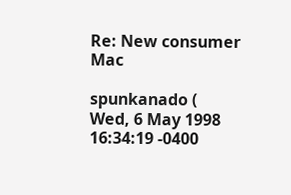Re: New consumer Mac

spunkanado (
Wed, 6 May 1998 16:34:19 -0400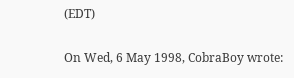(EDT)

On Wed, 6 May 1998, CobraBoy wrote: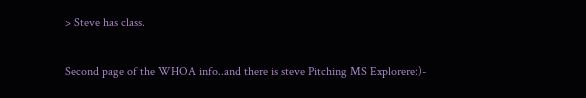> Steve has class.

Second page of the WHOA info..and there is steve Pitching MS Explorere:)-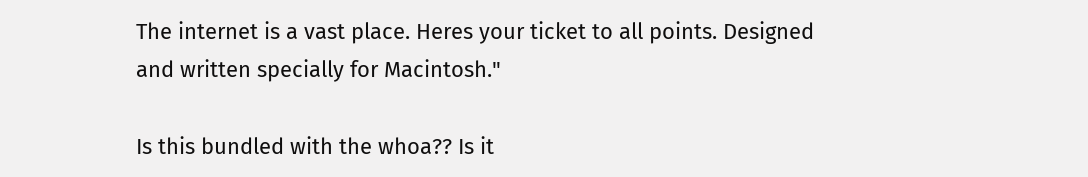The internet is a vast place. Heres your ticket to all points. Designed
and written specially for Macintosh."

Is this bundled with the whoa?? Is it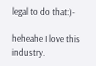legal to do that:)-

heheahe I love this industry.